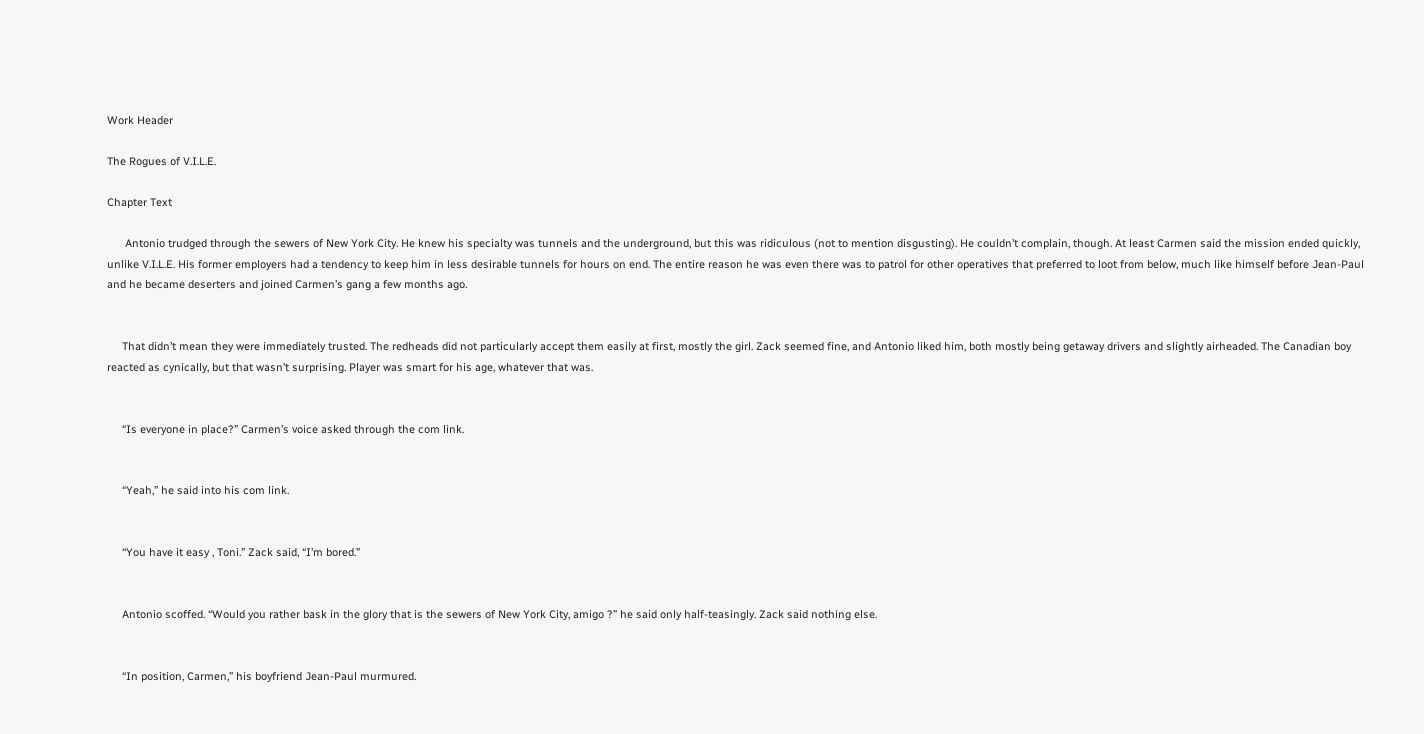Work Header

The Rogues of V.I.L.E.

Chapter Text

      Antonio trudged through the sewers of New York City. He knew his specialty was tunnels and the underground, but this was ridiculous (not to mention disgusting). He couldn’t complain, though. At least Carmen said the mission ended quickly, unlike V.I.L.E. His former employers had a tendency to keep him in less desirable tunnels for hours on end. The entire reason he was even there was to patrol for other operatives that preferred to loot from below, much like himself before Jean-Paul and he became deserters and joined Carmen’s gang a few months ago.


     That didn’t mean they were immediately trusted. The redheads did not particularly accept them easily at first, mostly the girl. Zack seemed fine, and Antonio liked him, both mostly being getaway drivers and slightly airheaded. The Canadian boy reacted as cynically, but that wasn’t surprising. Player was smart for his age, whatever that was.


     “Is everyone in place?” Carmen’s voice asked through the com link.


     “Yeah,” he said into his com link.


     “You have it easy , Toni.” Zack said, “I’m bored.”


     Antonio scoffed. “Would you rather bask in the glory that is the sewers of New York City, amigo ?” he said only half-teasingly. Zack said nothing else.


     “In position, Carmen,” his boyfriend Jean-Paul murmured.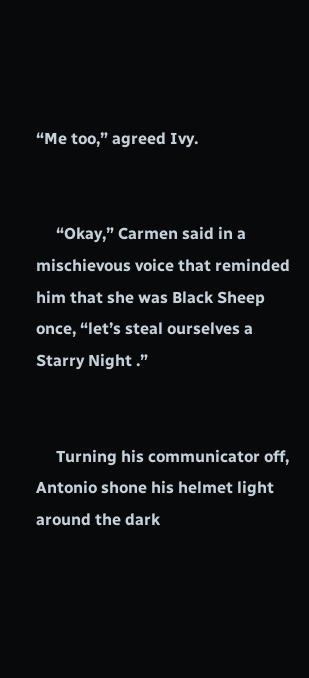“Me too,” agreed Ivy.


     “Okay,” Carmen said in a mischievous voice that reminded him that she was Black Sheep once, “let’s steal ourselves a Starry Night .”


     Turning his communicator off, Antonio shone his helmet light around the dark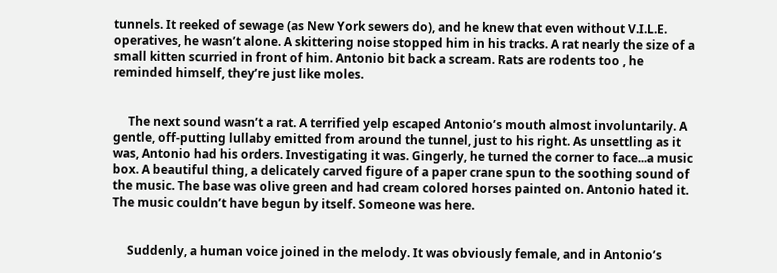tunnels. It reeked of sewage (as New York sewers do), and he knew that even without V.I.L.E. operatives, he wasn’t alone. A skittering noise stopped him in his tracks. A rat nearly the size of a small kitten scurried in front of him. Antonio bit back a scream. Rats are rodents too , he reminded himself, they’re just like moles.


     The next sound wasn’t a rat. A terrified yelp escaped Antonio’s mouth almost involuntarily. A gentle, off-putting lullaby emitted from around the tunnel, just to his right. As unsettling as it was, Antonio had his orders. Investigating it was. Gingerly, he turned the corner to face...a music box. A beautiful thing, a delicately carved figure of a paper crane spun to the soothing sound of the music. The base was olive green and had cream colored horses painted on. Antonio hated it. The music couldn’t have begun by itself. Someone was here.


     Suddenly, a human voice joined in the melody. It was obviously female, and in Antonio’s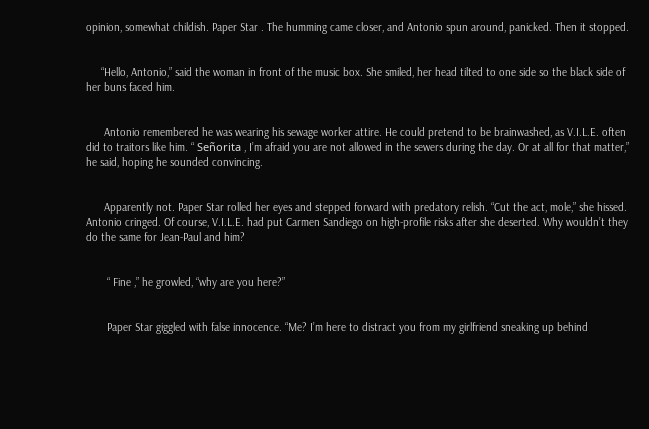opinion, somewhat childish. Paper Star . The humming came closer, and Antonio spun around, panicked. Then it stopped.


     “Hello, Antonio,” said the woman in front of the music box. She smiled, her head tilted to one side so the black side of her buns faced him.


      Antonio remembered he was wearing his sewage worker attire. He could pretend to be brainwashed, as V.I.L.E. often did to traitors like him. “ Señorita , I’m afraid you are not allowed in the sewers during the day. Or at all for that matter,” he said, hoping he sounded convincing.


      Apparently not. Paper Star rolled her eyes and stepped forward with predatory relish. “Cut the act, mole,” she hissed. Antonio cringed. Of course, V.I.L.E. had put Carmen Sandiego on high-profile risks after she deserted. Why wouldn’t they do the same for Jean-Paul and him?


       “ Fine ,” he growled, “why are you here?”


       Paper Star giggled with false innocence. “Me? I’m here to distract you from my girlfriend sneaking up behind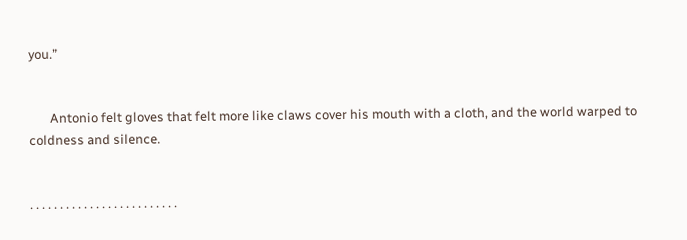you.”


       Antonio felt gloves that felt more like claws cover his mouth with a cloth, and the world warped to coldness and silence.


. . . . . . . . . . . . . . . . . . . . . . . . .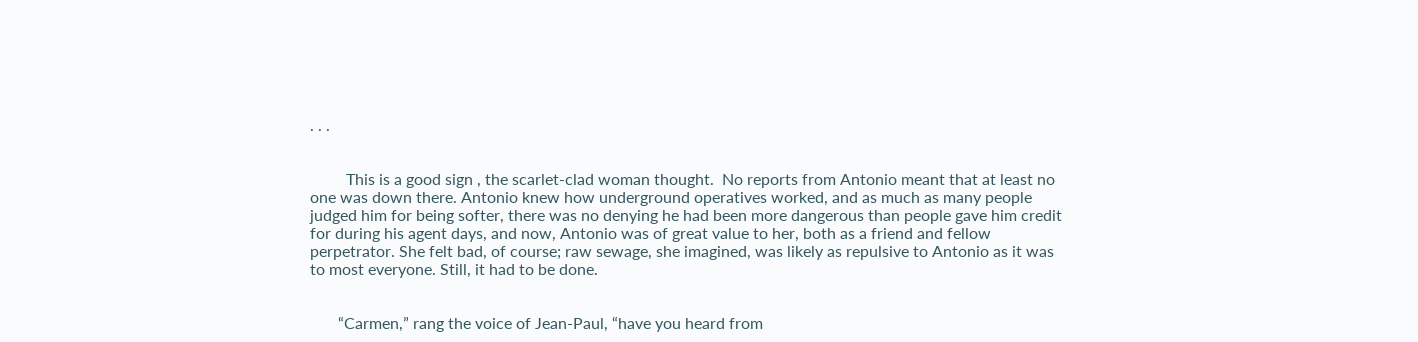. . .


         This is a good sign , the scarlet-clad woman thought.  No reports from Antonio meant that at least no one was down there. Antonio knew how underground operatives worked, and as much as many people judged him for being softer, there was no denying he had been more dangerous than people gave him credit for during his agent days, and now, Antonio was of great value to her, both as a friend and fellow perpetrator. She felt bad, of course; raw sewage, she imagined, was likely as repulsive to Antonio as it was to most everyone. Still, it had to be done.


       “Carmen,” rang the voice of Jean-Paul, “have you heard from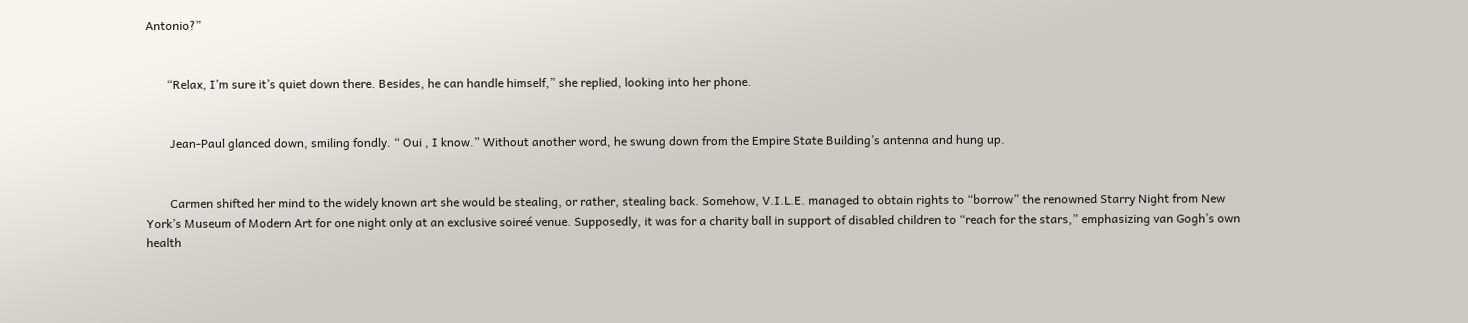Antonio?”


       “Relax, I’m sure it’s quiet down there. Besides, he can handle himself,” she replied, looking into her phone.


        Jean-Paul glanced down, smiling fondly. “ Oui , I know.” Without another word, he swung down from the Empire State Building’s antenna and hung up.


        Carmen shifted her mind to the widely known art she would be stealing, or rather, stealing back. Somehow, V.I.L.E. managed to obtain rights to “borrow” the renowned Starry Night from New York’s Museum of Modern Art for one night only at an exclusive soireé venue. Supposedly, it was for a charity ball in support of disabled children to “reach for the stars,” emphasizing van Gogh’s own health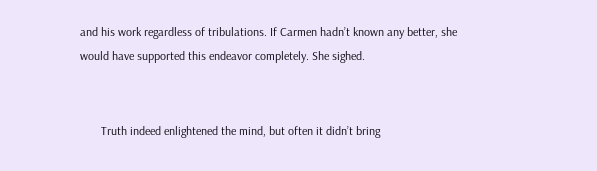and his work regardless of tribulations. If Carmen hadn’t known any better, she would have supported this endeavor completely. She sighed.


       Truth indeed enlightened the mind, but often it didn’t bring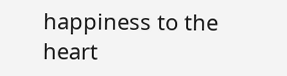happiness to the heart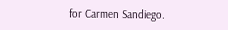for Carmen Sandiego.